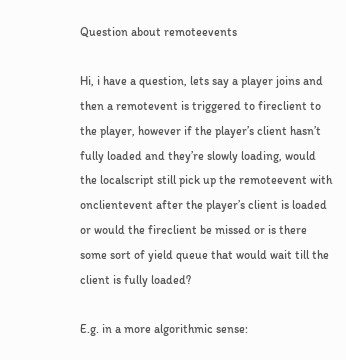Question about remoteevents

Hi, i have a question, lets say a player joins and then a remotevent is triggered to fireclient to the player, however if the player’s client hasn’t fully loaded and they’re slowly loading, would the localscript still pick up the remoteevent with onclientevent after the player’s client is loaded or would the fireclient be missed or is there some sort of yield queue that would wait till the client is fully loaded?

E.g. in a more algorithmic sense: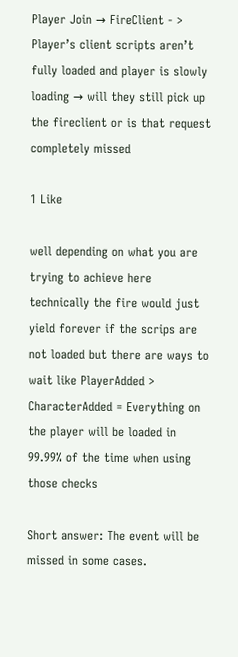Player Join → FireClient - > Player’s client scripts aren’t fully loaded and player is slowly loading → will they still pick up the fireclient or is that request completely missed

1 Like

well depending on what you are trying to achieve here technically the fire would just yield forever if the scrips are not loaded but there are ways to wait like PlayerAdded > CharacterAdded = Everything on the player will be loaded in 99.99% of the time when using those checks

Short answer: The event will be missed in some cases.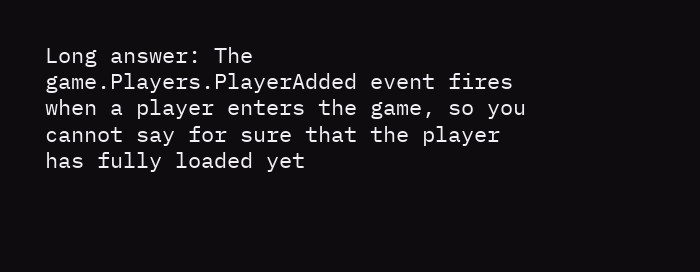Long answer: The game.Players.PlayerAdded event fires when a player enters the game, so you cannot say for sure that the player has fully loaded yet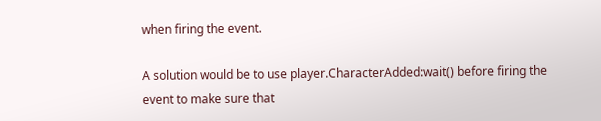when firing the event.

A solution would be to use player.CharacterAdded:wait() before firing the event to make sure that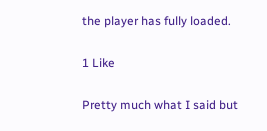the player has fully loaded.

1 Like

Pretty much what I said but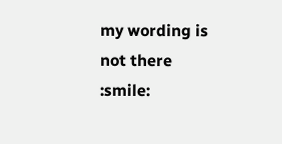my wording is not there :smile: